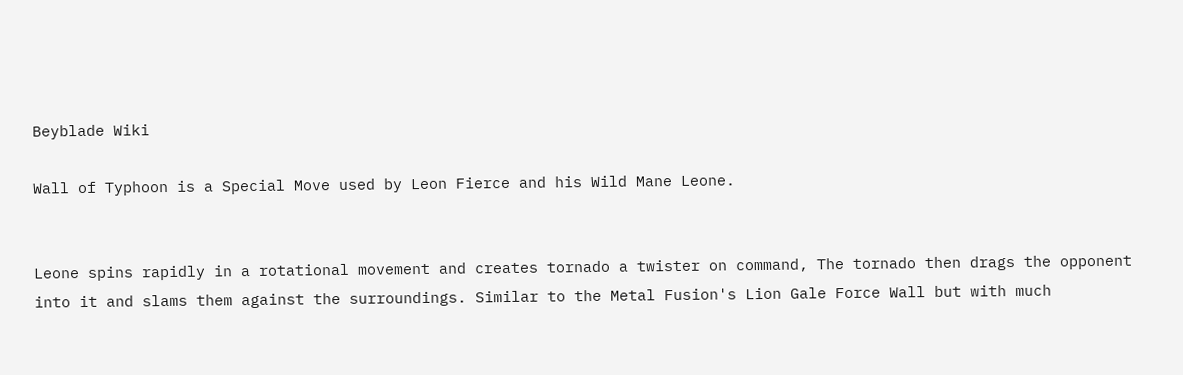Beyblade Wiki

Wall of Typhoon is a Special Move used by Leon Fierce and his Wild Mane Leone.


Leone spins rapidly in a rotational movement and creates tornado a twister on command, The tornado then drags the opponent into it and slams them against the surroundings. Similar to the Metal Fusion's Lion Gale Force Wall but with much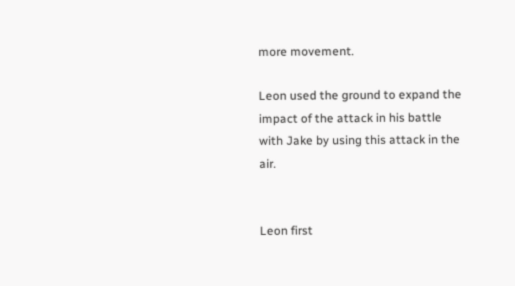more movement.

Leon used the ground to expand the impact of the attack in his battle with Jake by using this attack in the air.


Leon first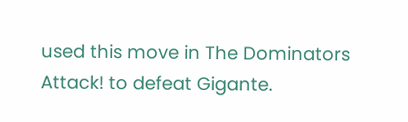used this move in The Dominators Attack! to defeat Gigante.